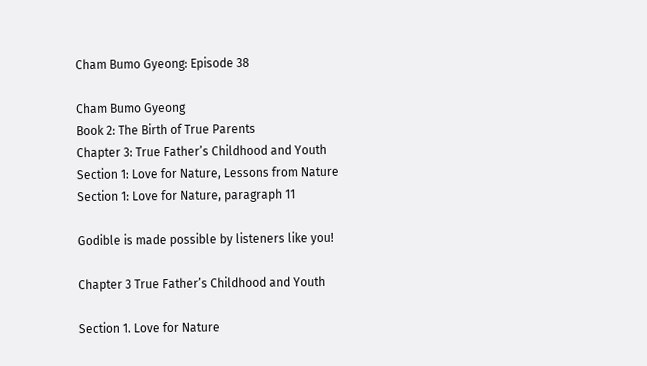Cham Bumo Gyeong: Episode 38

Cham Bumo Gyeong
Book 2: The Birth of True Parents
Chapter 3: True Father’s Childhood and Youth
Section 1: Love for Nature, Lessons from Nature
Section 1: Love for Nature, paragraph 11

Godible is made possible by listeners like you!

Chapter 3 True Father’s Childhood and Youth

Section 1. Love for Nature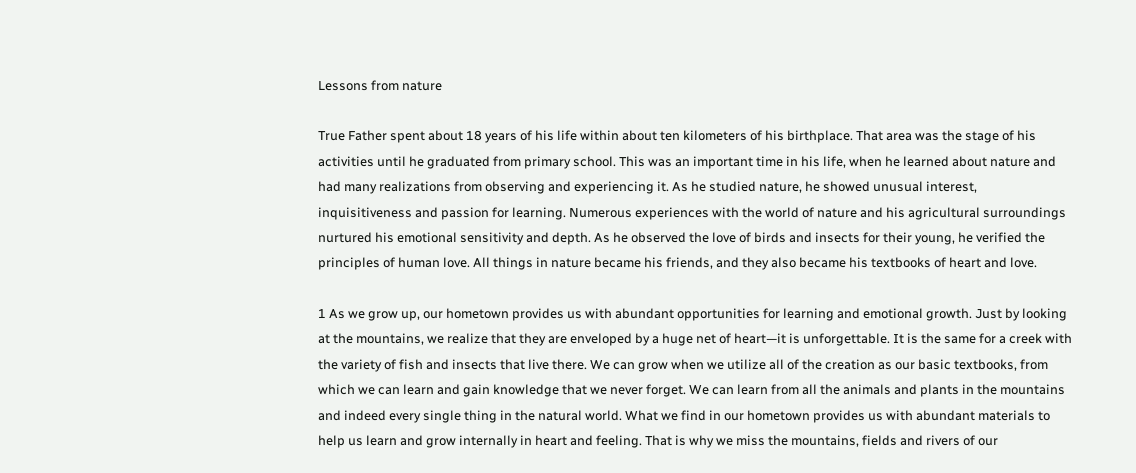Lessons from nature

True Father spent about 18 years of his life within about ten kilometers of his birthplace. That area was the stage of his activities until he graduated from primary school. This was an important time in his life, when he learned about nature and had many realizations from observing and experiencing it. As he studied nature, he showed unusual interest, inquisitiveness and passion for learning. Numerous experiences with the world of nature and his agricultural surroundings nurtured his emotional sensitivity and depth. As he observed the love of birds and insects for their young, he verified the principles of human love. All things in nature became his friends, and they also became his textbooks of heart and love.

1 As we grow up, our hometown provides us with abundant opportunities for learning and emotional growth. Just by looking at the mountains, we realize that they are enveloped by a huge net of heart—it is unforgettable. It is the same for a creek with the variety of fish and insects that live there. We can grow when we utilize all of the creation as our basic textbooks, from which we can learn and gain knowledge that we never forget. We can learn from all the animals and plants in the mountains and indeed every single thing in the natural world. What we find in our hometown provides us with abundant materials to help us learn and grow internally in heart and feeling. That is why we miss the mountains, fields and rivers of our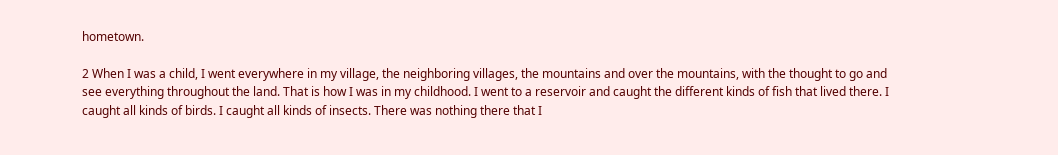hometown.

2 When I was a child, I went everywhere in my village, the neighboring villages, the mountains and over the mountains, with the thought to go and see everything throughout the land. That is how I was in my childhood. I went to a reservoir and caught the different kinds of fish that lived there. I caught all kinds of birds. I caught all kinds of insects. There was nothing there that I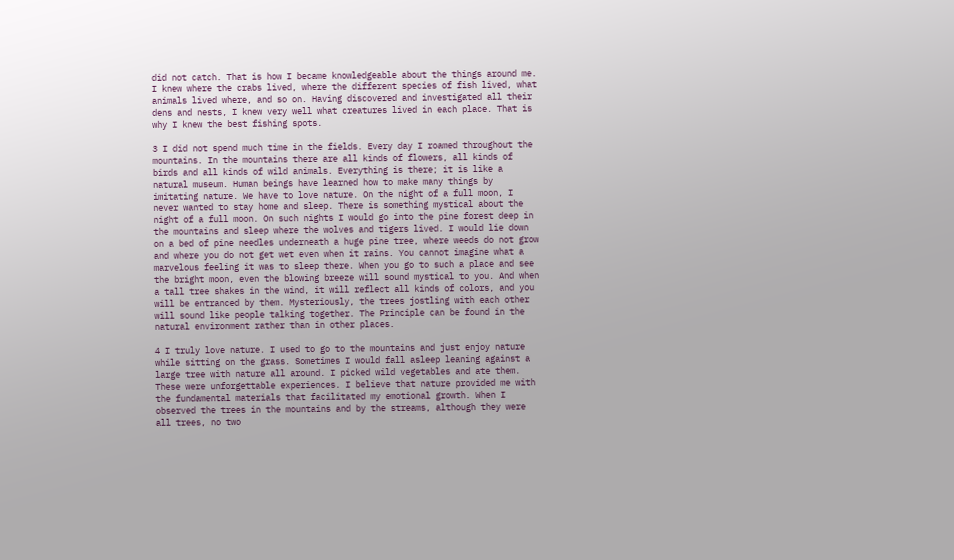did not catch. That is how I became knowledgeable about the things around me. I knew where the crabs lived, where the different species of fish lived, what animals lived where, and so on. Having discovered and investigated all their dens and nests, I knew very well what creatures lived in each place. That is why I knew the best fishing spots.

3 I did not spend much time in the fields. Every day I roamed throughout the mountains. In the mountains there are all kinds of flowers, all kinds of birds and all kinds of wild animals. Everything is there; it is like a natural museum. Human beings have learned how to make many things by imitating nature. We have to love nature. On the night of a full moon, I never wanted to stay home and sleep. There is something mystical about the night of a full moon. On such nights I would go into the pine forest deep in the mountains and sleep where the wolves and tigers lived. I would lie down on a bed of pine needles underneath a huge pine tree, where weeds do not grow and where you do not get wet even when it rains. You cannot imagine what a marvelous feeling it was to sleep there. When you go to such a place and see the bright moon, even the blowing breeze will sound mystical to you. And when a tall tree shakes in the wind, it will reflect all kinds of colors, and you will be entranced by them. Mysteriously, the trees jostling with each other will sound like people talking together. The Principle can be found in the natural environment rather than in other places.

4 I truly love nature. I used to go to the mountains and just enjoy nature while sitting on the grass. Sometimes I would fall asleep leaning against a large tree with nature all around. I picked wild vegetables and ate them. These were unforgettable experiences. I believe that nature provided me with the fundamental materials that facilitated my emotional growth. When I observed the trees in the mountains and by the streams, although they were all trees, no two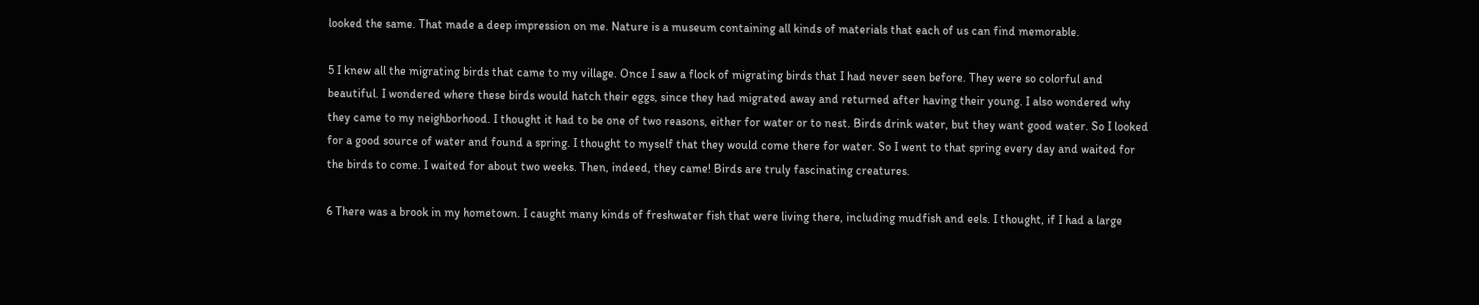looked the same. That made a deep impression on me. Nature is a museum containing all kinds of materials that each of us can find memorable.

5 I knew all the migrating birds that came to my village. Once I saw a flock of migrating birds that I had never seen before. They were so colorful and beautiful. I wondered where these birds would hatch their eggs, since they had migrated away and returned after having their young. I also wondered why they came to my neighborhood. I thought it had to be one of two reasons, either for water or to nest. Birds drink water, but they want good water. So I looked for a good source of water and found a spring. I thought to myself that they would come there for water. So I went to that spring every day and waited for the birds to come. I waited for about two weeks. Then, indeed, they came! Birds are truly fascinating creatures.

6 There was a brook in my hometown. I caught many kinds of freshwater fish that were living there, including mudfish and eels. I thought, if I had a large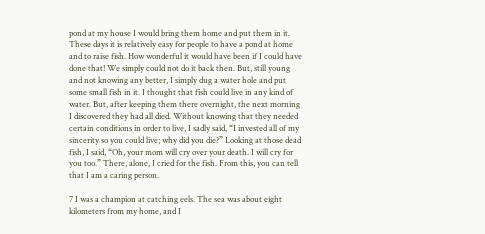pond at my house I would bring them home and put them in it. These days it is relatively easy for people to have a pond at home and to raise fish. How wonderful it would have been if I could have done that! We simply could not do it back then. But, still young and not knowing any better, I simply dug a water hole and put some small fish in it. I thought that fish could live in any kind of water. But, after keeping them there overnight, the next morning I discovered they had all died. Without knowing that they needed certain conditions in order to live, I sadly said, “I invested all of my sincerity so you could live; why did you die?” Looking at those dead fish, I said, “Oh, your mom will cry over your death. I will cry for you too.” There, alone, I cried for the fish. From this, you can tell that I am a caring person.

7 I was a champion at catching eels. The sea was about eight kilometers from my home, and I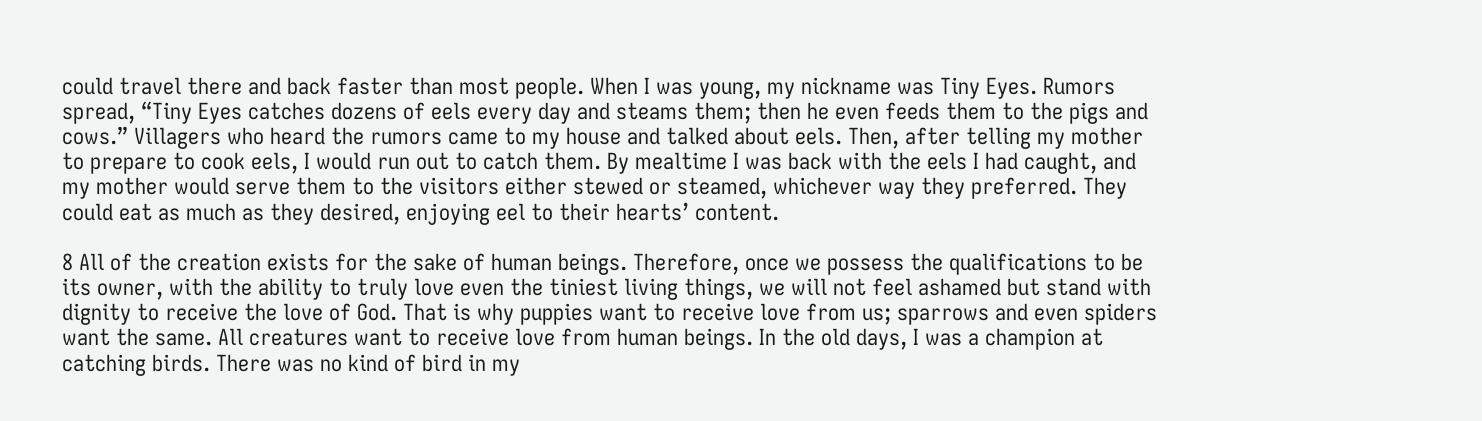could travel there and back faster than most people. When I was young, my nickname was Tiny Eyes. Rumors spread, “Tiny Eyes catches dozens of eels every day and steams them; then he even feeds them to the pigs and cows.” Villagers who heard the rumors came to my house and talked about eels. Then, after telling my mother to prepare to cook eels, I would run out to catch them. By mealtime I was back with the eels I had caught, and my mother would serve them to the visitors either stewed or steamed, whichever way they preferred. They could eat as much as they desired, enjoying eel to their hearts’ content.

8 All of the creation exists for the sake of human beings. Therefore, once we possess the qualifications to be its owner, with the ability to truly love even the tiniest living things, we will not feel ashamed but stand with dignity to receive the love of God. That is why puppies want to receive love from us; sparrows and even spiders want the same. All creatures want to receive love from human beings. In the old days, I was a champion at catching birds. There was no kind of bird in my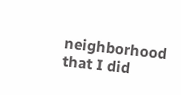neighborhood that I did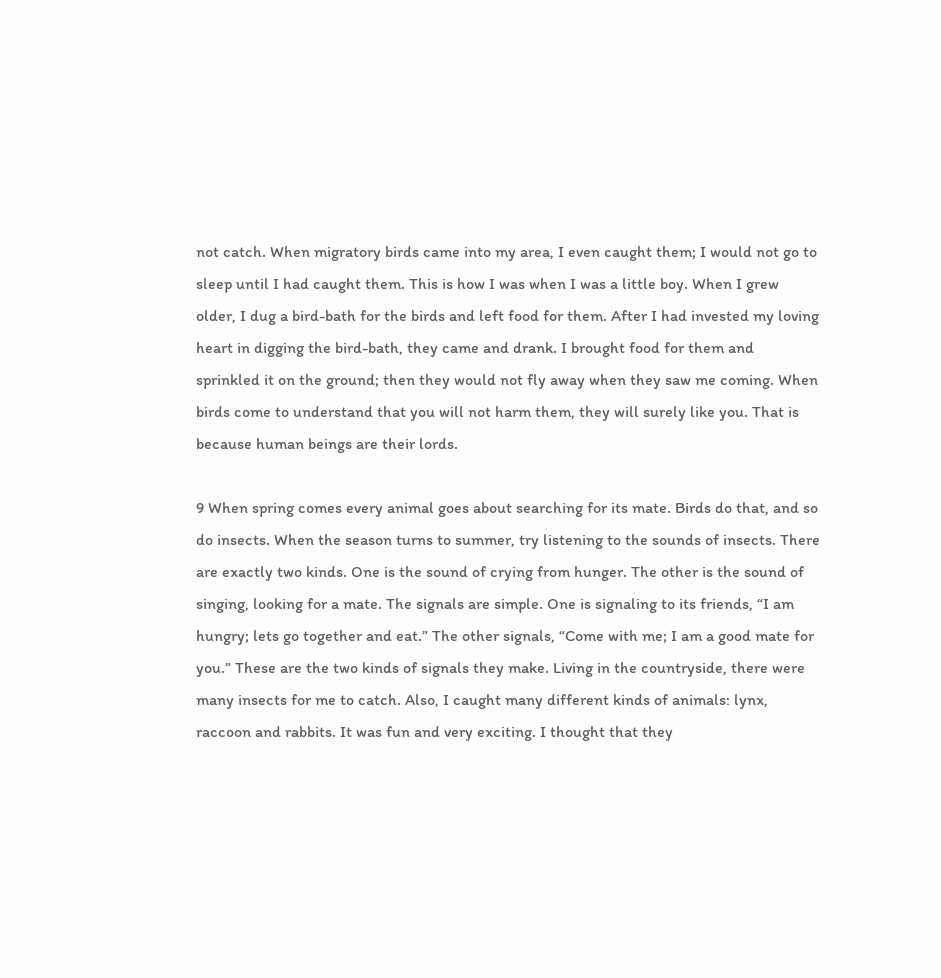not catch. When migratory birds came into my area, I even caught them; I would not go to sleep until I had caught them. This is how I was when I was a little boy. When I grew older, I dug a bird-bath for the birds and left food for them. After I had invested my loving heart in digging the bird-bath, they came and drank. I brought food for them and sprinkled it on the ground; then they would not fly away when they saw me coming. When birds come to understand that you will not harm them, they will surely like you. That is because human beings are their lords.

9 When spring comes every animal goes about searching for its mate. Birds do that, and so do insects. When the season turns to summer, try listening to the sounds of insects. There are exactly two kinds. One is the sound of crying from hunger. The other is the sound of singing, looking for a mate. The signals are simple. One is signaling to its friends, “I am hungry; lets go together and eat.” The other signals, “Come with me; I am a good mate for you.” These are the two kinds of signals they make. Living in the countryside, there were many insects for me to catch. Also, I caught many different kinds of animals: lynx, raccoon and rabbits. It was fun and very exciting. I thought that they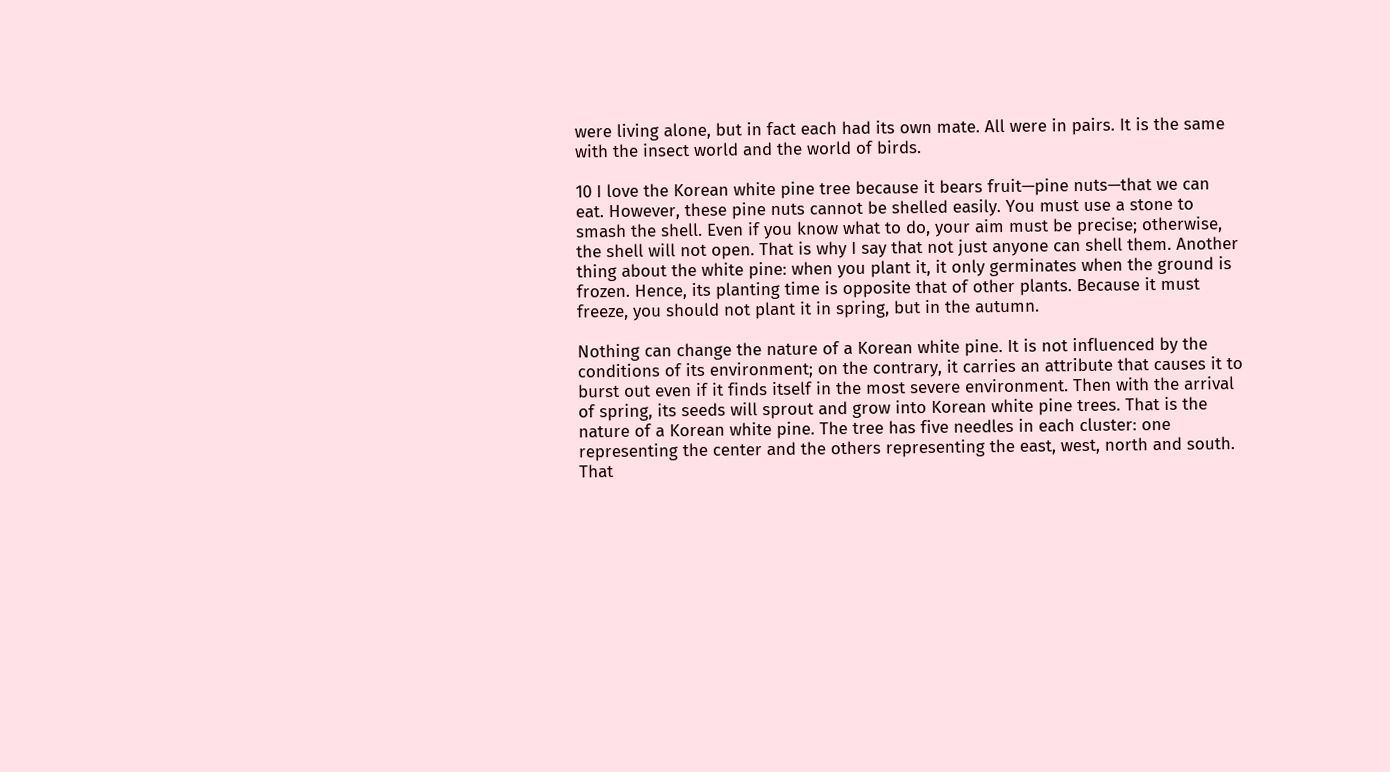were living alone, but in fact each had its own mate. All were in pairs. It is the same with the insect world and the world of birds.

10 I love the Korean white pine tree because it bears fruit—pine nuts—that we can eat. However, these pine nuts cannot be shelled easily. You must use a stone to smash the shell. Even if you know what to do, your aim must be precise; otherwise, the shell will not open. That is why I say that not just anyone can shell them. Another thing about the white pine: when you plant it, it only germinates when the ground is frozen. Hence, its planting time is opposite that of other plants. Because it must freeze, you should not plant it in spring, but in the autumn.

Nothing can change the nature of a Korean white pine. It is not influenced by the conditions of its environment; on the contrary, it carries an attribute that causes it to burst out even if it finds itself in the most severe environment. Then with the arrival of spring, its seeds will sprout and grow into Korean white pine trees. That is the nature of a Korean white pine. The tree has five needles in each cluster: one representing the center and the others representing the east, west, north and south. That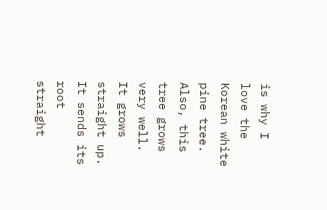is why I love the Korean white pine tree. Also, this tree grows very well. It grows straight up. It sends its root straight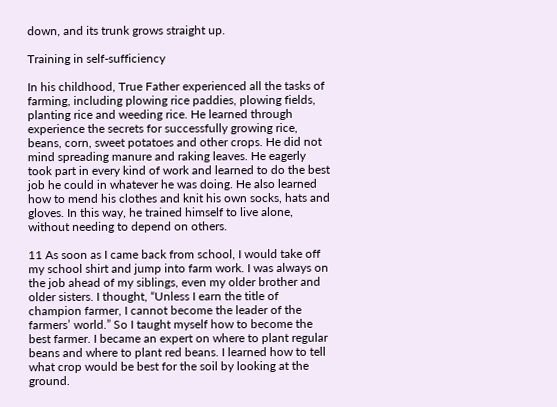down, and its trunk grows straight up.

Training in self-sufficiency

In his childhood, True Father experienced all the tasks of farming, including plowing rice paddies, plowing fields, planting rice and weeding rice. He learned through experience the secrets for successfully growing rice, beans, corn, sweet potatoes and other crops. He did not mind spreading manure and raking leaves. He eagerly took part in every kind of work and learned to do the best job he could in whatever he was doing. He also learned how to mend his clothes and knit his own socks, hats and gloves. In this way, he trained himself to live alone, without needing to depend on others.

11 As soon as I came back from school, I would take off my school shirt and jump into farm work. I was always on the job ahead of my siblings, even my older brother and older sisters. I thought, “Unless I earn the title of champion farmer, I cannot become the leader of the farmers’ world.” So I taught myself how to become the best farmer. I became an expert on where to plant regular beans and where to plant red beans. I learned how to tell what crop would be best for the soil by looking at the ground.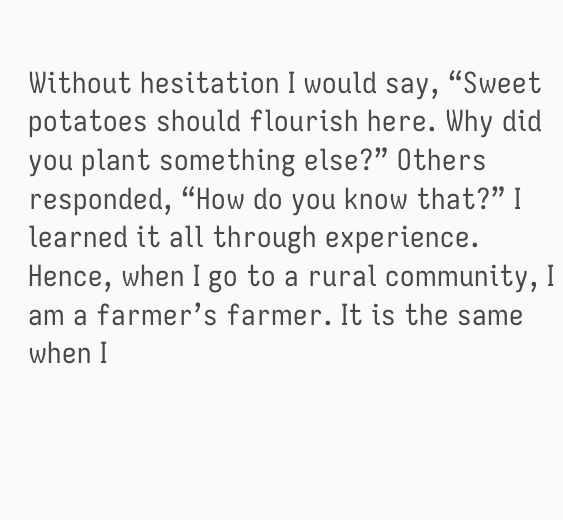Without hesitation I would say, “Sweet potatoes should flourish here. Why did you plant something else?” Others responded, “How do you know that?” I learned it all through experience. Hence, when I go to a rural community, I am a farmer’s farmer. It is the same when I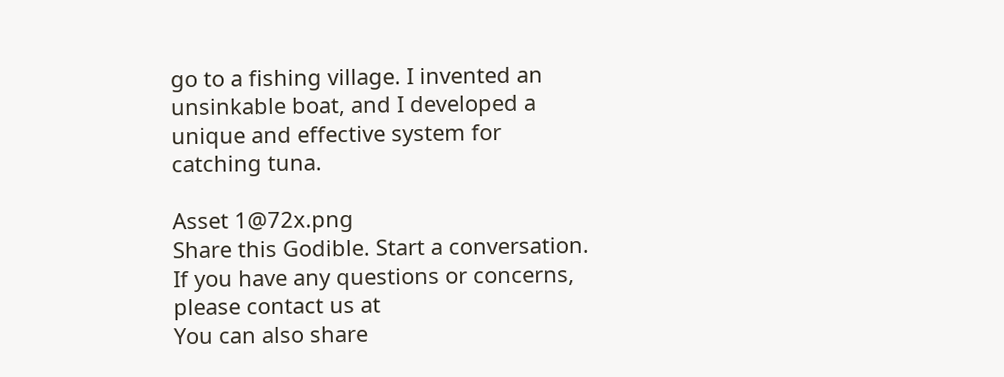go to a fishing village. I invented an unsinkable boat, and I developed a unique and effective system for catching tuna.

Asset 1@72x.png
Share this Godible. Start a conversation.
If you have any questions or concerns, please contact us at
You can also share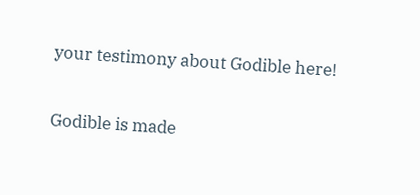your testimony about Godible here!

Godible is made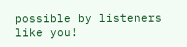possible by listeners like you!